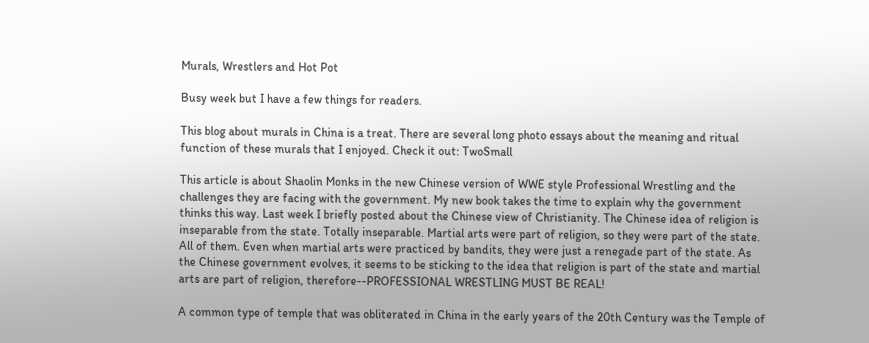Murals, Wrestlers and Hot Pot

Busy week but I have a few things for readers.

This blog about murals in China is a treat. There are several long photo essays about the meaning and ritual function of these murals that I enjoyed. Check it out: TwoSmall

This article is about Shaolin Monks in the new Chinese version of WWE style Professional Wrestling and the challenges they are facing with the government. My new book takes the time to explain why the government thinks this way. Last week I briefly posted about the Chinese view of Christianity. The Chinese idea of religion is inseparable from the state. Totally inseparable. Martial arts were part of religion, so they were part of the state. All of them. Even when martial arts were practiced by bandits, they were just a renegade part of the state. As the Chinese government evolves, it seems to be sticking to the idea that religion is part of the state and martial arts are part of religion, therefore--PROFESSIONAL WRESTLING MUST BE REAL!

A common type of temple that was obliterated in China in the early years of the 20th Century was the Temple of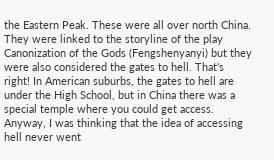the Eastern Peak. These were all over north China. They were linked to the storyline of the play Canonization of the Gods (Fengshenyanyi) but they were also considered the gates to hell. That's right! In American suburbs, the gates to hell are under the High School, but in China there was a special temple where you could get access. Anyway, I was thinking that the idea of accessing hell never went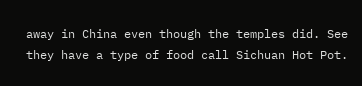away in China even though the temples did. See they have a type of food call Sichuan Hot Pot.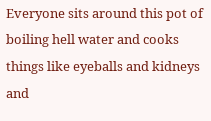Everyone sits around this pot of boiling hell water and cooks things like eyeballs and kidneys and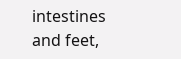intestines and feet,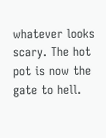whatever looks scary. The hot pot is now the gate to hell.